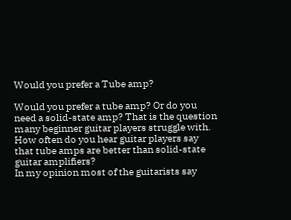Would you prefer a Tube amp?

Would you prefer a tube amp? Or do you need a solid-state amp? That is the question many beginner guitar players struggle with.
How often do you hear guitar players say that tube amps are better than solid-state guitar amplifiers?
In my opinion most of the guitarists say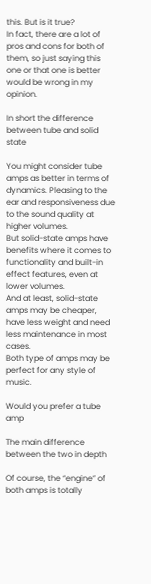this. But is it true?
In fact, there are a lot of pros and cons for both of them, so just saying this one or that one is better would be wrong in my opinion.

In short the difference between tube and solid state

You might consider tube amps as better in terms of dynamics. Pleasing to the ear and responsiveness due to the sound quality at higher volumes.
But solid-state amps have benefits where it comes to functionality and built-in effect features, even at lower volumes.
And at least, solid-state amps may be cheaper, have less weight and need less maintenance in most cases.
Both type of amps may be perfect for any style of music.

Would you prefer a tube amp

The main difference between the two in depth

Of course, the “engine” of both amps is totally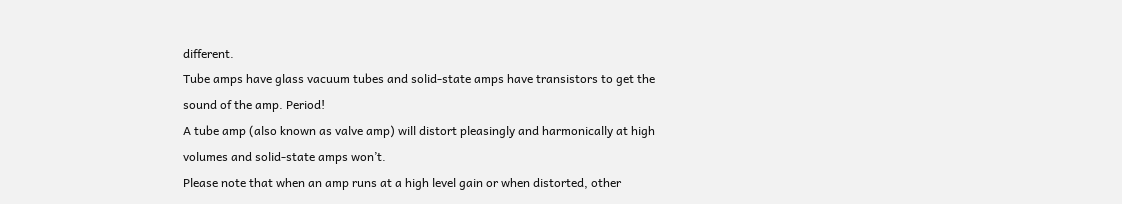different.
Tube amps have glass vacuum tubes and solid-state amps have transistors to get the sound of the amp. Period!
A tube amp (also known as valve amp) will distort pleasingly and harmonically at high volumes and solid-state amps won’t.
Please note that when an amp runs at a high level gain or when distorted, other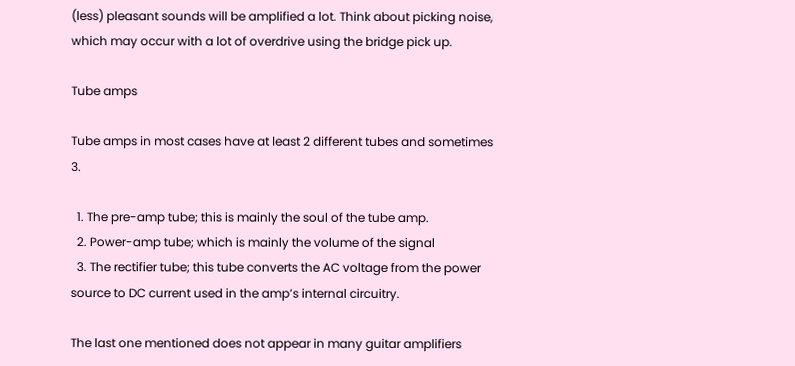(less) pleasant sounds will be amplified a lot. Think about picking noise, which may occur with a lot of overdrive using the bridge pick up.

Tube amps

Tube amps in most cases have at least 2 different tubes and sometimes 3.

  1. The pre-amp tube; this is mainly the soul of the tube amp.
  2. Power-amp tube; which is mainly the volume of the signal
  3. The rectifier tube; this tube converts the AC voltage from the power source to DC current used in the amp’s internal circuitry.

The last one mentioned does not appear in many guitar amplifiers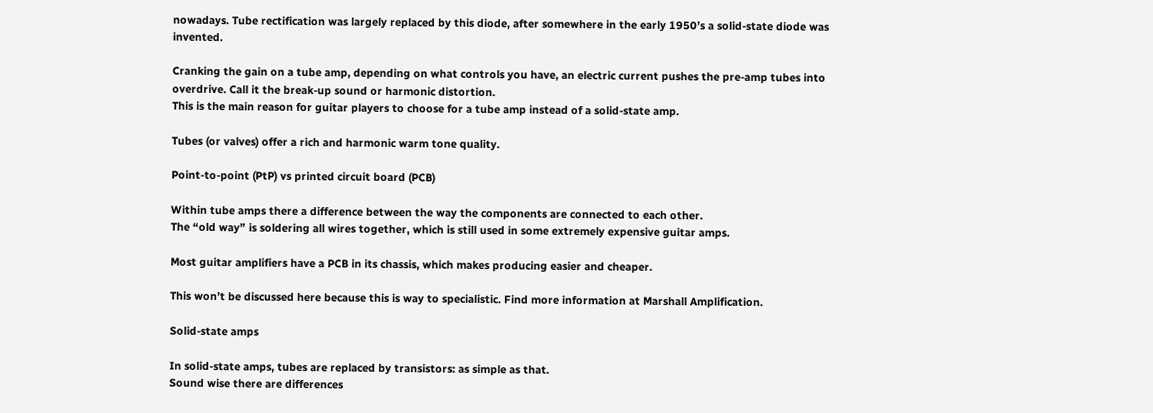nowadays. Tube rectification was largely replaced by this diode, after somewhere in the early 1950’s a solid-state diode was invented.

Cranking the gain on a tube amp, depending on what controls you have, an electric current pushes the pre-amp tubes into overdrive. Call it the break-up sound or harmonic distortion.
This is the main reason for guitar players to choose for a tube amp instead of a solid-state amp.

Tubes (or valves) offer a rich and harmonic warm tone quality.

Point-to-point (PtP) vs printed circuit board (PCB)

Within tube amps there a difference between the way the components are connected to each other.
The “old way” is soldering all wires together, which is still used in some extremely expensive guitar amps.

Most guitar amplifiers have a PCB in its chassis, which makes producing easier and cheaper.

This won’t be discussed here because this is way to specialistic. Find more information at Marshall Amplification.

Solid-state amps

In solid-state amps, tubes are replaced by transistors: as simple as that.
Sound wise there are differences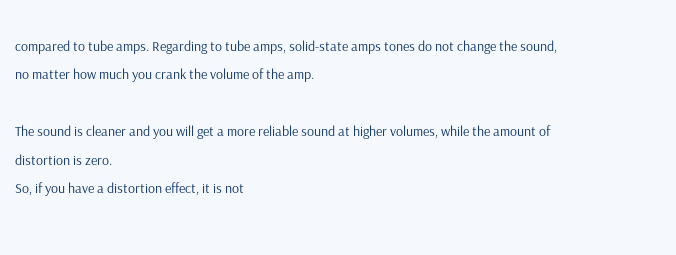compared to tube amps. Regarding to tube amps, solid-state amps tones do not change the sound, no matter how much you crank the volume of the amp.

The sound is cleaner and you will get a more reliable sound at higher volumes, while the amount of distortion is zero.
So, if you have a distortion effect, it is not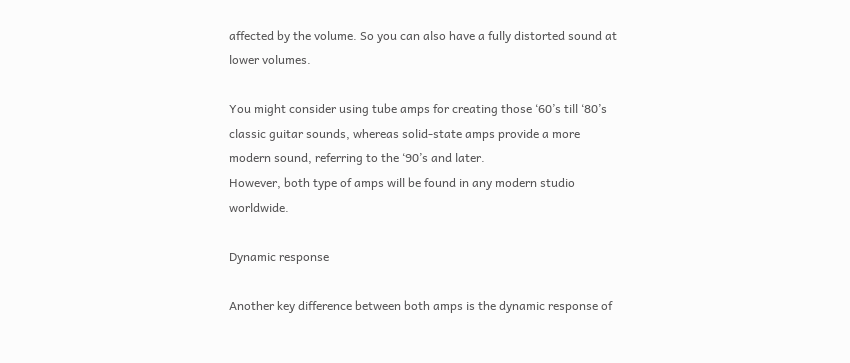affected by the volume. So you can also have a fully distorted sound at lower volumes.

You might consider using tube amps for creating those ‘60’s till ‘80’s classic guitar sounds, whereas solid-state amps provide a more modern sound, referring to the ‘90’s and later.
However, both type of amps will be found in any modern studio worldwide.

Dynamic response

Another key difference between both amps is the dynamic response of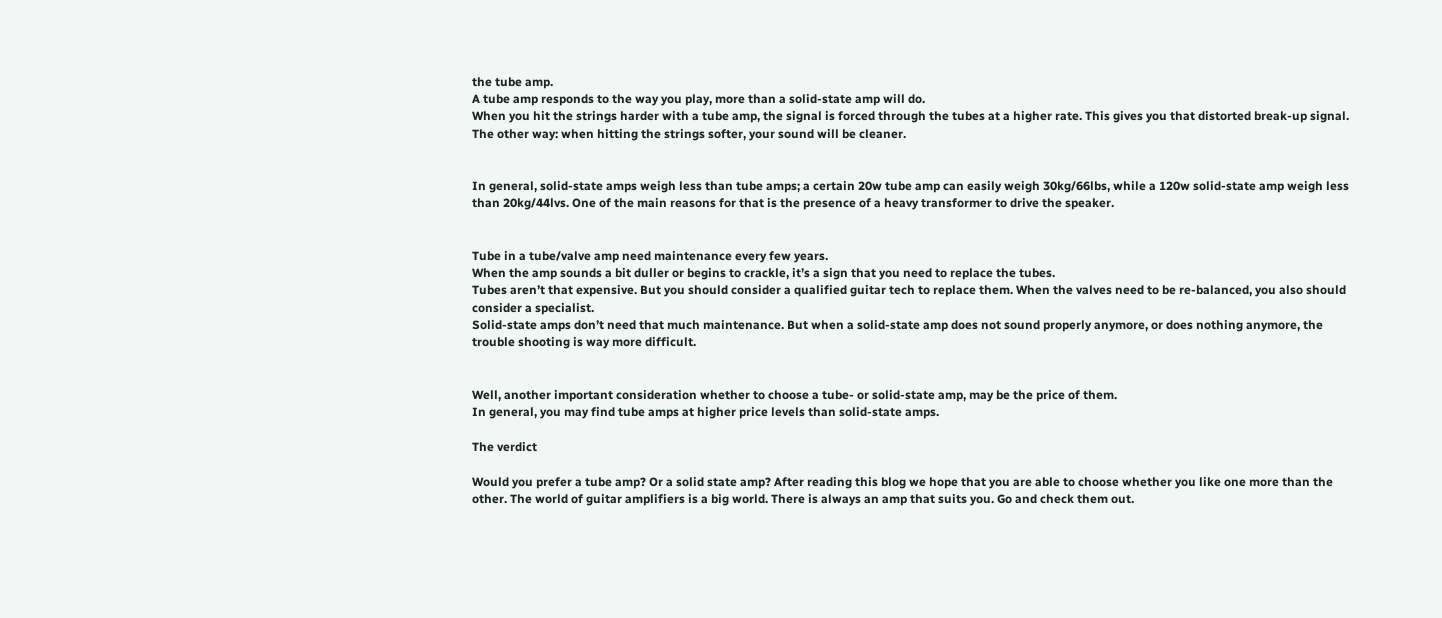the tube amp.
A tube amp responds to the way you play, more than a solid-state amp will do.
When you hit the strings harder with a tube amp, the signal is forced through the tubes at a higher rate. This gives you that distorted break-up signal. The other way: when hitting the strings softer, your sound will be cleaner.


In general, solid-state amps weigh less than tube amps; a certain 20w tube amp can easily weigh 30kg/66lbs, while a 120w solid-state amp weigh less than 20kg/44lvs. One of the main reasons for that is the presence of a heavy transformer to drive the speaker.


Tube in a tube/valve amp need maintenance every few years.
When the amp sounds a bit duller or begins to crackle, it’s a sign that you need to replace the tubes.
Tubes aren’t that expensive. But you should consider a qualified guitar tech to replace them. When the valves need to be re-balanced, you also should consider a specialist.
Solid-state amps don’t need that much maintenance. But when a solid-state amp does not sound properly anymore, or does nothing anymore, the trouble shooting is way more difficult.


Well, another important consideration whether to choose a tube- or solid-state amp, may be the price of them.
In general, you may find tube amps at higher price levels than solid-state amps.

The verdict

Would you prefer a tube amp? Or a solid state amp? After reading this blog we hope that you are able to choose whether you like one more than the other. The world of guitar amplifiers is a big world. There is always an amp that suits you. Go and check them out.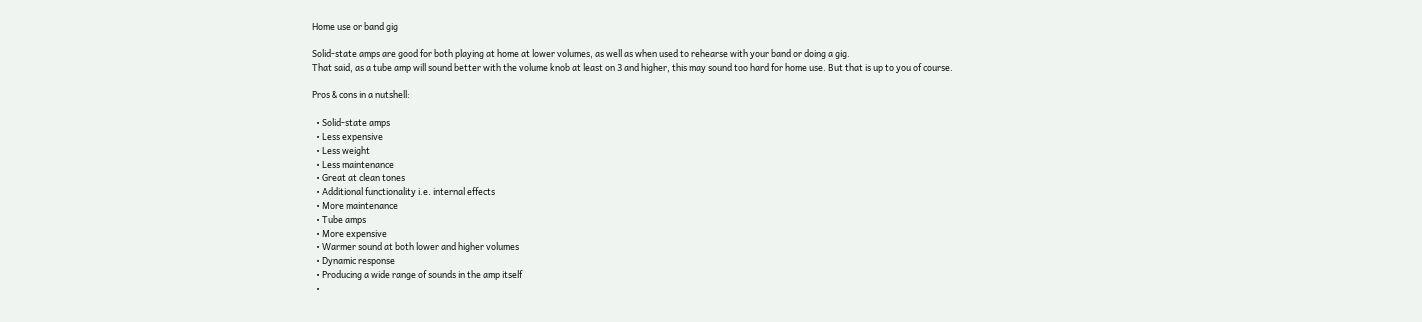Home use or band gig

Solid-state amps are good for both playing at home at lower volumes, as well as when used to rehearse with your band or doing a gig.
That said, as a tube amp will sound better with the volume knob at least on 3 and higher, this may sound too hard for home use. But that is up to you of course.

Pros & cons in a nutshell:

  • Solid-state amps
  • Less expensive
  • Less weight
  • Less maintenance
  • Great at clean tones
  • Additional functionality i.e. internal effects
  • More maintenance
  • Tube amps
  • More expensive
  • Warmer sound at both lower and higher volumes
  • Dynamic response
  • Producing a wide range of sounds in the amp itself
  •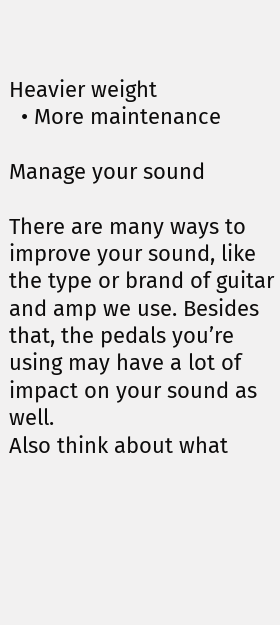Heavier weight
  • More maintenance

Manage your sound

There are many ways to improve your sound, like the type or brand of guitar and amp we use. Besides that, the pedals you’re using may have a lot of impact on your sound as well.
Also think about what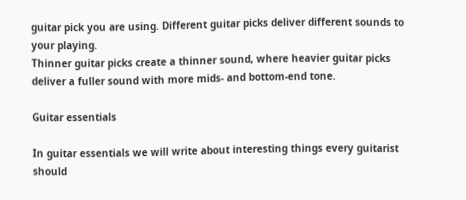guitar pick you are using. Different guitar picks deliver different sounds to your playing.
Thinner guitar picks create a thinner sound, where heavier guitar picks deliver a fuller sound with more mids- and bottom-end tone.

Guitar essentials

In guitar essentials we will write about interesting things every guitarist should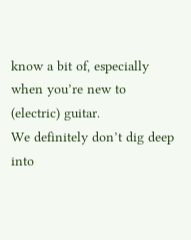know a bit of, especially when you’re new to (electric) guitar.
We definitely don’t dig deep into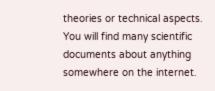theories or technical aspects.
You will find many scientific documents about anything somewhere on the internet.